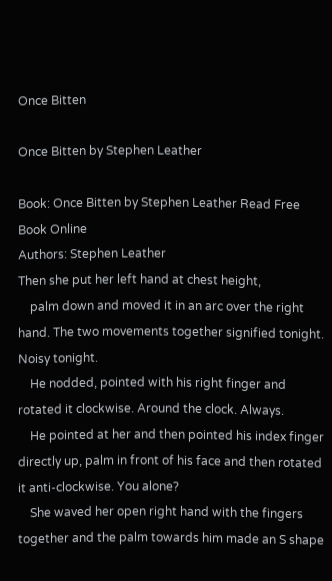Once Bitten

Once Bitten by Stephen Leather

Book: Once Bitten by Stephen Leather Read Free Book Online
Authors: Stephen Leather
Then she put her left hand at chest height,
    palm down and moved it in an arc over the right hand. The two movements together signified tonight. Noisy tonight.
    He nodded, pointed with his right finger and rotated it clockwise. Around the clock. Always.
    He pointed at her and then pointed his index finger directly up, palm in front of his face and then rotated it anti-clockwise. You alone?
    She waved her open right hand with the fingers together and the palm towards him made an S shape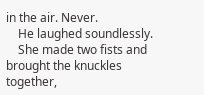in the air. Never.
    He laughed soundlessly.
    She made two fists and brought the knuckles together,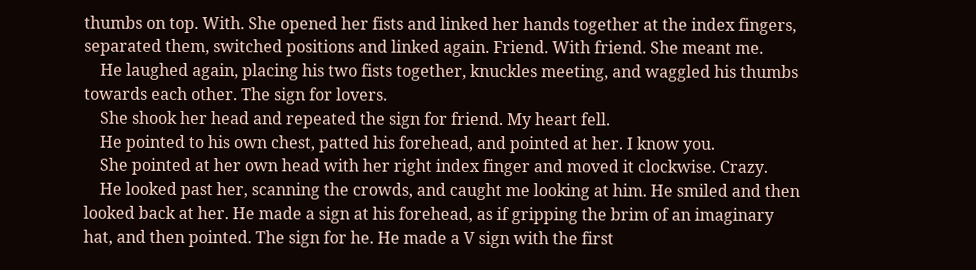thumbs on top. With. She opened her fists and linked her hands together at the index fingers, separated them, switched positions and linked again. Friend. With friend. She meant me.
    He laughed again, placing his two fists together, knuckles meeting, and waggled his thumbs towards each other. The sign for lovers.
    She shook her head and repeated the sign for friend. My heart fell.
    He pointed to his own chest, patted his forehead, and pointed at her. I know you.
    She pointed at her own head with her right index finger and moved it clockwise. Crazy.
    He looked past her, scanning the crowds, and caught me looking at him. He smiled and then looked back at her. He made a sign at his forehead, as if gripping the brim of an imaginary hat, and then pointed. The sign for he. He made a V sign with the first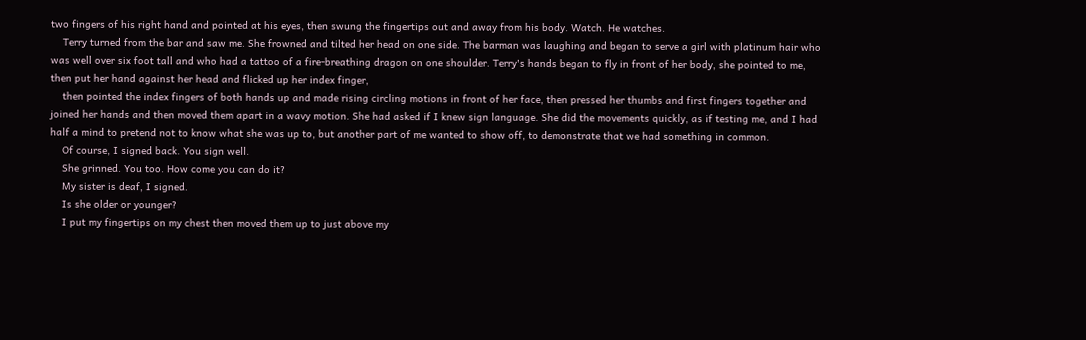two fingers of his right hand and pointed at his eyes, then swung the fingertips out and away from his body. Watch. He watches.
    Terry turned from the bar and saw me. She frowned and tilted her head on one side. The barman was laughing and began to serve a girl with platinum hair who was well over six foot tall and who had a tattoo of a fire-breathing dragon on one shoulder. Terry's hands began to fly in front of her body, she pointed to me, then put her hand against her head and flicked up her index finger,
    then pointed the index fingers of both hands up and made rising circling motions in front of her face, then pressed her thumbs and first fingers together and joined her hands and then moved them apart in a wavy motion. She had asked if I knew sign language. She did the movements quickly, as if testing me, and I had half a mind to pretend not to know what she was up to, but another part of me wanted to show off, to demonstrate that we had something in common.
    Of course, I signed back. You sign well.
    She grinned. You too. How come you can do it?
    My sister is deaf, I signed.
    Is she older or younger?
    I put my fingertips on my chest then moved them up to just above my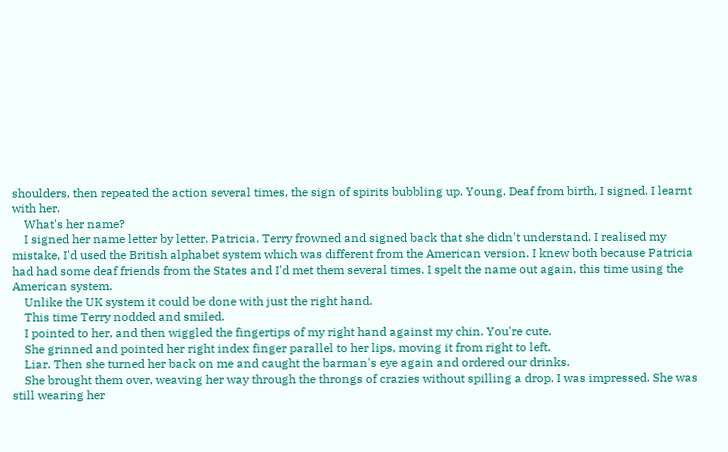shoulders, then repeated the action several times, the sign of spirits bubbling up. Young. Deaf from birth, I signed. I learnt with her.
    What's her name?
    I signed her name letter by letter. Patricia. Terry frowned and signed back that she didn't understand. I realised my mistake, I'd used the British alphabet system which was different from the American version. I knew both because Patricia had had some deaf friends from the States and I'd met them several times. I spelt the name out again, this time using the American system.
    Unlike the UK system it could be done with just the right hand.
    This time Terry nodded and smiled.
    I pointed to her, and then wiggled the fingertips of my right hand against my chin. You're cute.
    She grinned and pointed her right index finger parallel to her lips, moving it from right to left.
    Liar. Then she turned her back on me and caught the barman's eye again and ordered our drinks.
    She brought them over, weaving her way through the throngs of crazies without spilling a drop. I was impressed. She was still wearing her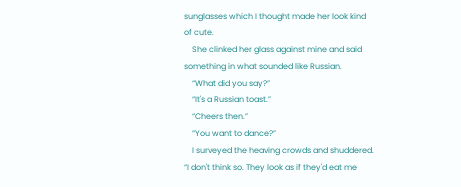sunglasses which I thought made her look kind of cute.
    She clinked her glass against mine and said something in what sounded like Russian.
    “What did you say?”
    “It's a Russian toast.”
    “Cheers then.”
    “You want to dance?”
    I surveyed the heaving crowds and shuddered. “I don't think so. They look as if they'd eat me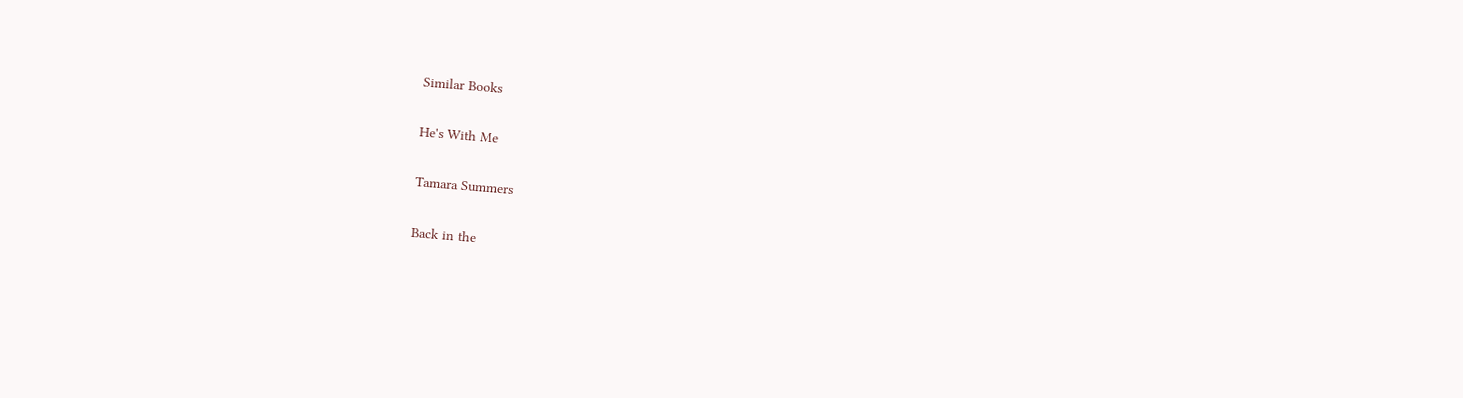Similar Books

He's With Me

Tamara Summers

Back in the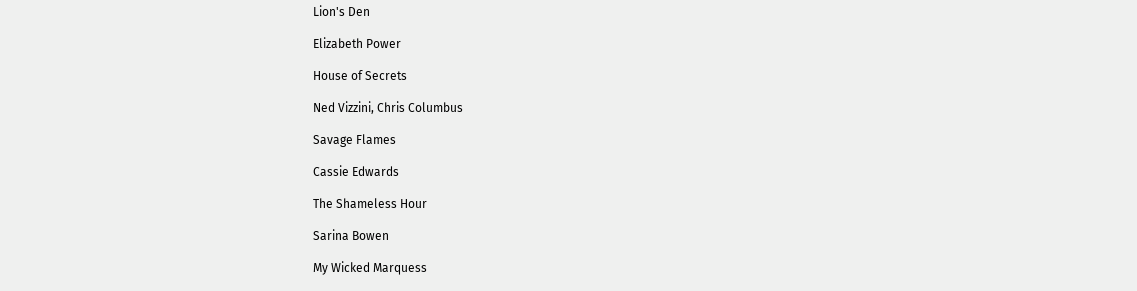Lion's Den

Elizabeth Power

House of Secrets

Ned Vizzini, Chris Columbus

Savage Flames

Cassie Edwards

The Shameless Hour

Sarina Bowen

My Wicked Marquess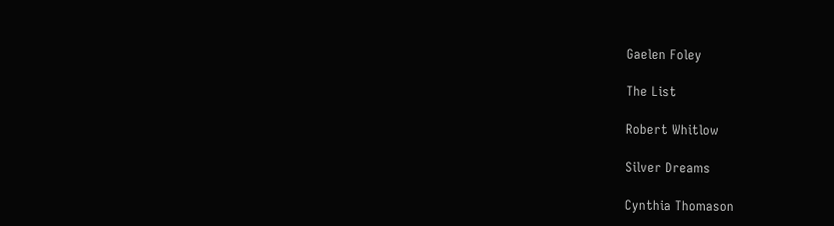Gaelen Foley

The List

Robert Whitlow

Silver Dreams

Cynthia Thomason